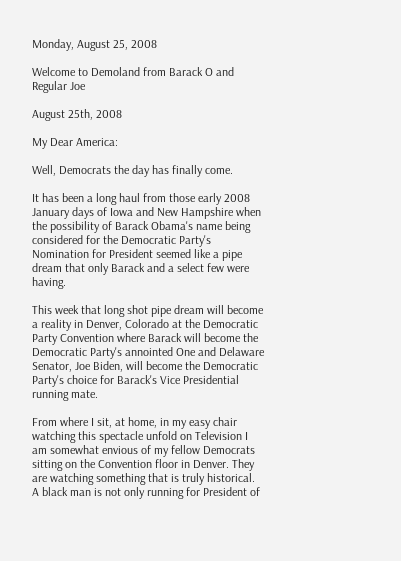Monday, August 25, 2008

Welcome to Demoland from Barack O and Regular Joe

August 25th, 2008

My Dear America:

Well, Democrats the day has finally come.

It has been a long haul from those early 2008 January days of Iowa and New Hampshire when the possibility of Barack Obama's name being considered for the Democratic Party's Nomination for President seemed like a pipe dream that only Barack and a select few were having.

This week that long shot pipe dream will become a reality in Denver, Colorado at the Democratic Party Convention where Barack will become the Democratic Party's annointed One and Delaware Senator, Joe Biden, will become the Democratic Party's choice for Barack's Vice Presidential running mate.

From where I sit, at home, in my easy chair watching this spectacle unfold on Television I am somewhat envious of my fellow Democrats sitting on the Convention floor in Denver. They are watching something that is truly historical. A black man is not only running for President of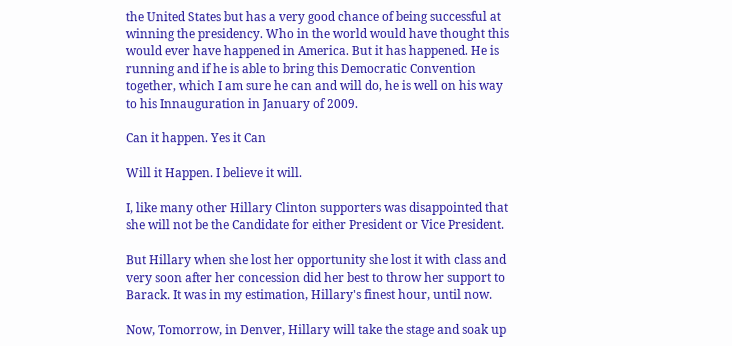the United States but has a very good chance of being successful at winning the presidency. Who in the world would have thought this would ever have happened in America. But it has happened. He is running and if he is able to bring this Democratic Convention together, which I am sure he can and will do, he is well on his way to his Innauguration in January of 2009.

Can it happen. Yes it Can

Will it Happen. I believe it will.

I, like many other Hillary Clinton supporters was disappointed that she will not be the Candidate for either President or Vice President.

But Hillary when she lost her opportunity she lost it with class and very soon after her concession did her best to throw her support to Barack. It was in my estimation, Hillary's finest hour, until now.

Now, Tomorrow, in Denver, Hillary will take the stage and soak up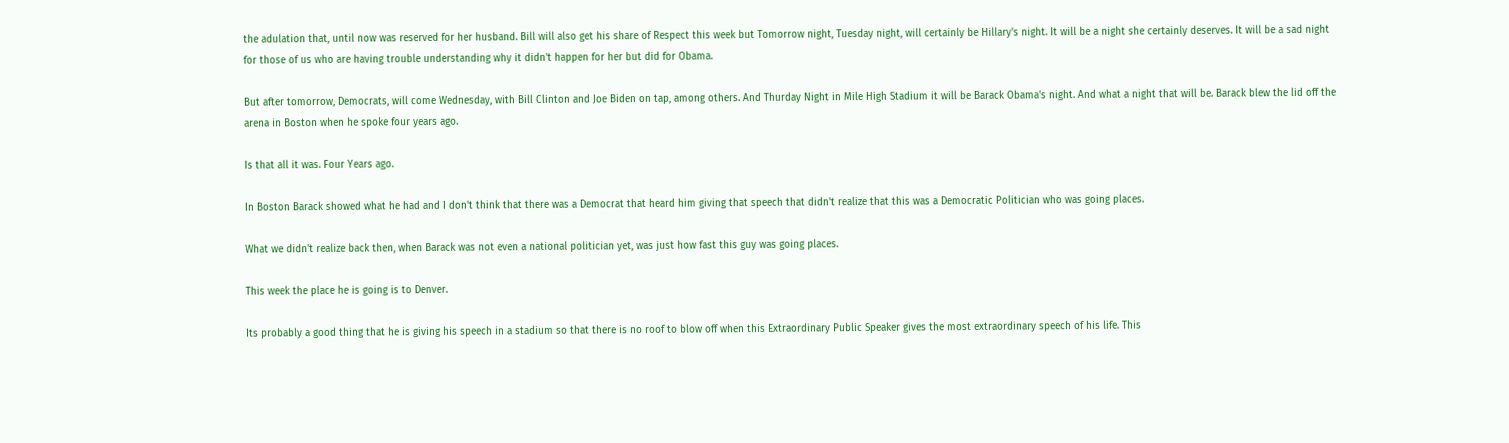the adulation that, until now was reserved for her husband. Bill will also get his share of Respect this week but Tomorrow night, Tuesday night, will certainly be Hillary's night. It will be a night she certainly deserves. It will be a sad night for those of us who are having trouble understanding why it didn't happen for her but did for Obama.

But after tomorrow, Democrats, will come Wednesday, with Bill Clinton and Joe Biden on tap, among others. And Thurday Night in Mile High Stadium it will be Barack Obama's night. And what a night that will be. Barack blew the lid off the arena in Boston when he spoke four years ago.

Is that all it was. Four Years ago.

In Boston Barack showed what he had and I don't think that there was a Democrat that heard him giving that speech that didn't realize that this was a Democratic Politician who was going places.

What we didn't realize back then, when Barack was not even a national politician yet, was just how fast this guy was going places.

This week the place he is going is to Denver.

Its probably a good thing that he is giving his speech in a stadium so that there is no roof to blow off when this Extraordinary Public Speaker gives the most extraordinary speech of his life. This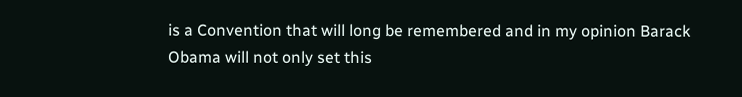is a Convention that will long be remembered and in my opinion Barack Obama will not only set this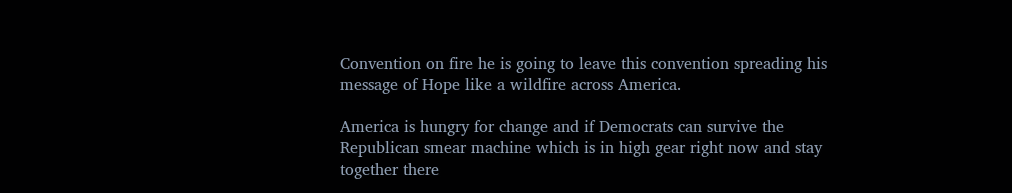Convention on fire he is going to leave this convention spreading his message of Hope like a wildfire across America.

America is hungry for change and if Democrats can survive the Republican smear machine which is in high gear right now and stay together there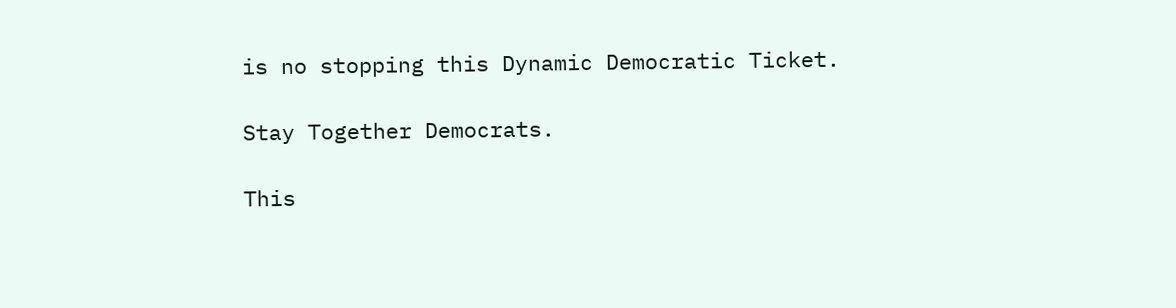is no stopping this Dynamic Democratic Ticket.

Stay Together Democrats.

This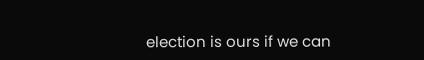election is ours if we can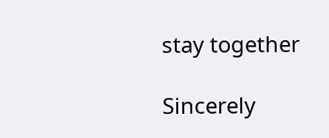stay together

Sincerely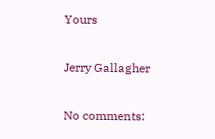Yours

Jerry Gallagher

No comments: